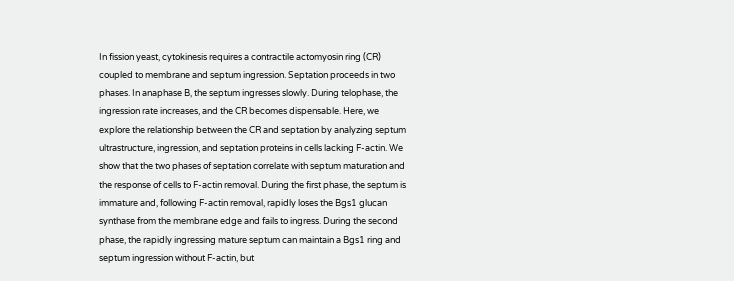In fission yeast, cytokinesis requires a contractile actomyosin ring (CR) coupled to membrane and septum ingression. Septation proceeds in two phases. In anaphase B, the septum ingresses slowly. During telophase, the ingression rate increases, and the CR becomes dispensable. Here, we explore the relationship between the CR and septation by analyzing septum ultrastructure, ingression, and septation proteins in cells lacking F-actin. We show that the two phases of septation correlate with septum maturation and the response of cells to F-actin removal. During the first phase, the septum is immature and, following F-actin removal, rapidly loses the Bgs1 glucan synthase from the membrane edge and fails to ingress. During the second phase, the rapidly ingressing mature septum can maintain a Bgs1 ring and septum ingression without F-actin, but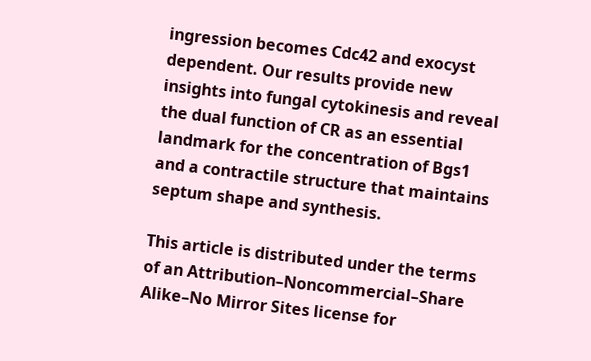ingression becomes Cdc42 and exocyst dependent. Our results provide new insights into fungal cytokinesis and reveal the dual function of CR as an essential landmark for the concentration of Bgs1 and a contractile structure that maintains septum shape and synthesis.

This article is distributed under the terms of an Attribution–Noncommercial–Share Alike–No Mirror Sites license for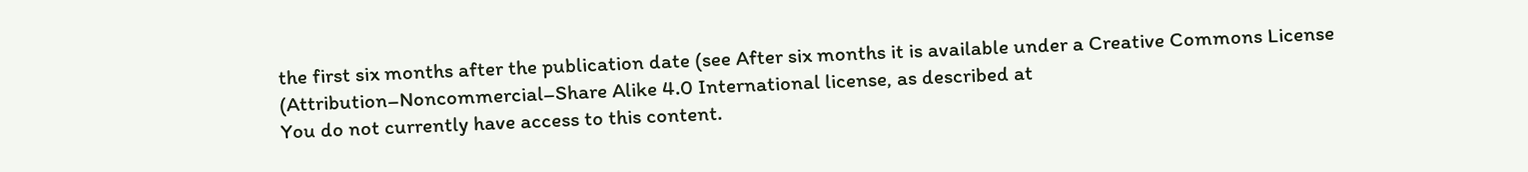the first six months after the publication date (see After six months it is available under a Creative Commons License (Attribution–Noncommercial–Share Alike 4.0 International license, as described at
You do not currently have access to this content.